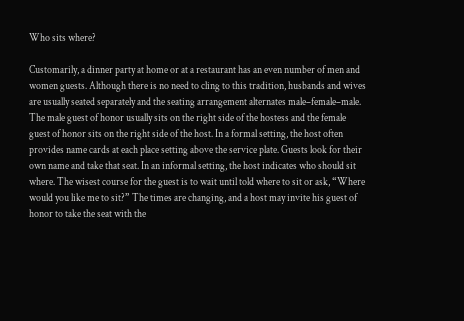Who sits where?

Customarily, a dinner party at home or at a restaurant has an even number of men and women guests. Although there is no need to cling to this tradition, husbands and wives are usually seated separately and the seating arrangement alternates male–female–male. The male guest of honor usually sits on the right side of the hostess and the female guest of honor sits on the right side of the host. In a formal setting, the host often provides name cards at each place setting above the service plate. Guests look for their own name and take that seat. In an informal setting, the host indicates who should sit where. The wisest course for the guest is to wait until told where to sit or ask, “Where would you like me to sit?” The times are changing, and a host may invite his guest of honor to take the seat with the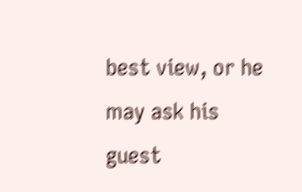best view, or he may ask his guest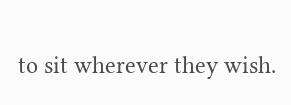to sit wherever they wish.